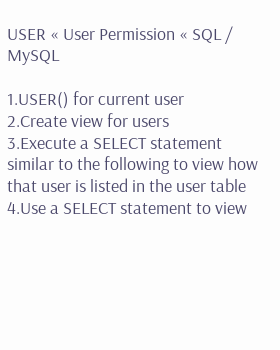USER « User Permission « SQL / MySQL

1.USER() for current user
2.Create view for users
3.Execute a SELECT statement similar to the following to view how that user is listed in the user table
4.Use a SELECT statement to view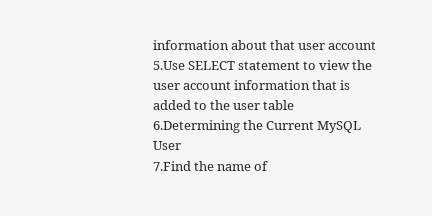information about that user account
5.Use SELECT statement to view the user account information that is added to the user table
6.Determining the Current MySQL User
7.Find the name of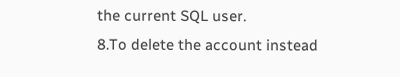the current SQL user.
8.To delete the account instead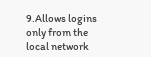9.Allows logins only from the local network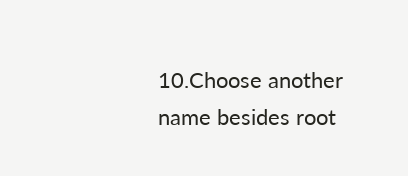10.Choose another name besides root